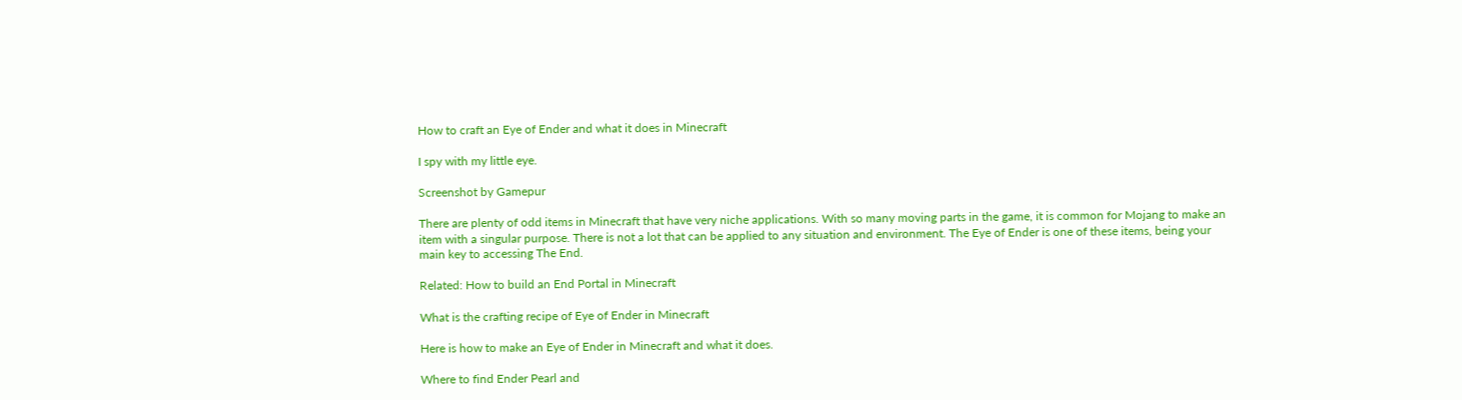How to craft an Eye of Ender and what it does in Minecraft

I spy with my little eye.

Screenshot by Gamepur

There are plenty of odd items in Minecraft that have very niche applications. With so many moving parts in the game, it is common for Mojang to make an item with a singular purpose. There is not a lot that can be applied to any situation and environment. The Eye of Ender is one of these items, being your main key to accessing The End.

Related: How to build an End Portal in Minecraft

What is the crafting recipe of Eye of Ender in Minecraft

Here is how to make an Eye of Ender in Minecraft and what it does.

Where to find Ender Pearl and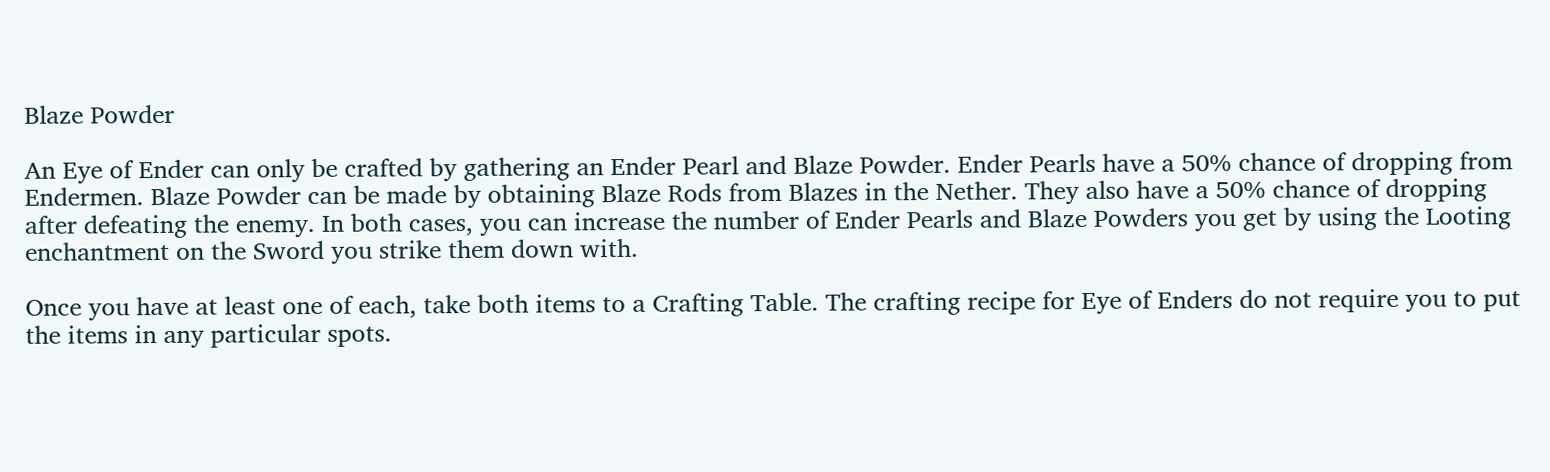Blaze Powder

An Eye of Ender can only be crafted by gathering an Ender Pearl and Blaze Powder. Ender Pearls have a 50% chance of dropping from Endermen. Blaze Powder can be made by obtaining Blaze Rods from Blazes in the Nether. They also have a 50% chance of dropping after defeating the enemy. In both cases, you can increase the number of Ender Pearls and Blaze Powders you get by using the Looting enchantment on the Sword you strike them down with.

Once you have at least one of each, take both items to a Crafting Table. The crafting recipe for Eye of Enders do not require you to put the items in any particular spots.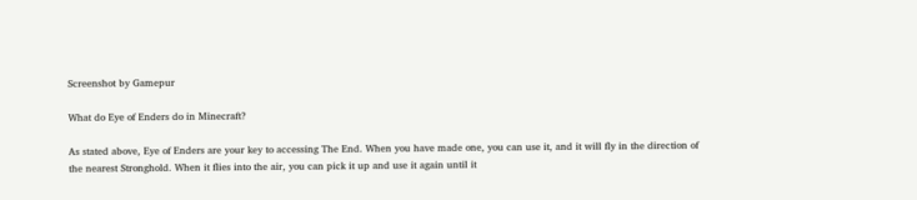Screenshot by Gamepur

What do Eye of Enders do in Minecraft?

As stated above, Eye of Enders are your key to accessing The End. When you have made one, you can use it, and it will fly in the direction of the nearest Stronghold. When it flies into the air, you can pick it up and use it again until it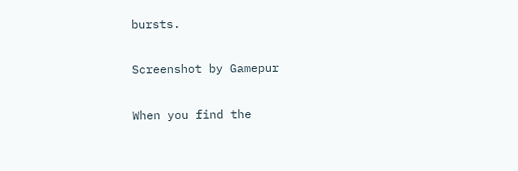bursts.

Screenshot by Gamepur

When you find the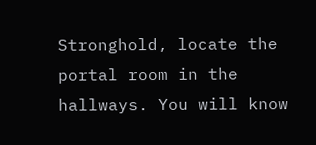Stronghold, locate the portal room in the hallways. You will know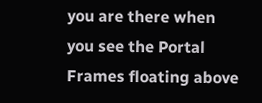you are there when you see the Portal Frames floating above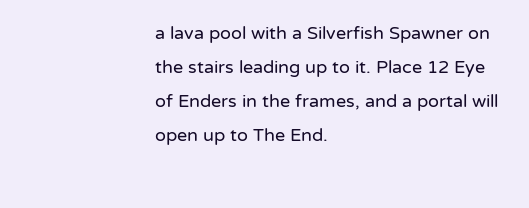a lava pool with a Silverfish Spawner on the stairs leading up to it. Place 12 Eye of Enders in the frames, and a portal will open up to The End.